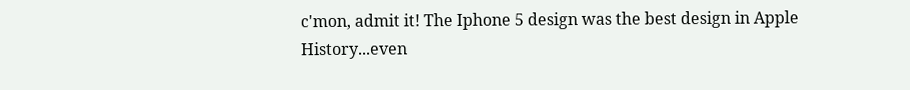c'mon, admit it! The Iphone 5 design was the best design in Apple History...even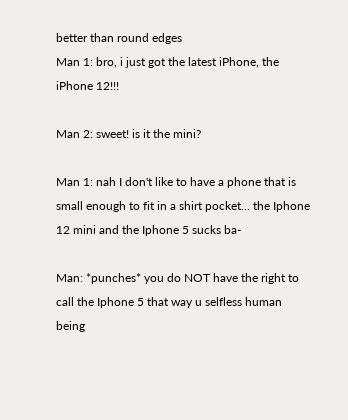better than round edges
Man 1: bro, i just got the latest iPhone, the iPhone 12!!!

Man 2: sweet! is it the mini?

Man 1: nah I don't like to have a phone that is small enough to fit in a shirt pocket... the Iphone 12 mini and the Iphone 5 sucks ba-

Man: *punches* you do NOT have the right to call the Iphone 5 that way u selfless human being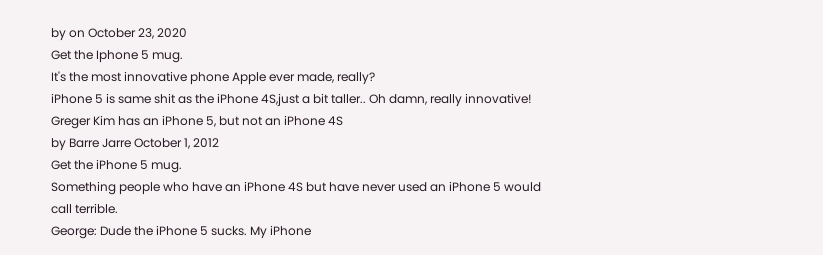by on October 23, 2020
Get the Iphone 5 mug.
It's the most innovative phone Apple ever made, really?
iPhone 5 is same shit as the iPhone 4S,just a bit taller.. Oh damn, really innovative!
Greger Kim has an iPhone 5, but not an iPhone 4S
by Barre Jarre October 1, 2012
Get the iPhone 5 mug.
Something people who have an iPhone 4S but have never used an iPhone 5 would call terrible.
George: Dude the iPhone 5 sucks. My iPhone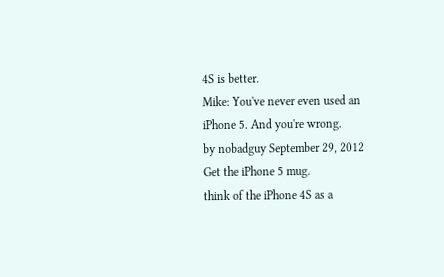4S is better.
Mike: You've never even used an iPhone 5. And you're wrong.
by nobadguy September 29, 2012
Get the iPhone 5 mug.
think of the iPhone 4S as a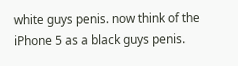white guys penis. now think of the iPhone 5 as a black guys penis.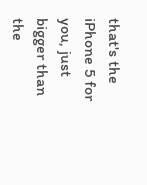that's the iPhone 5 for you, just bigger than the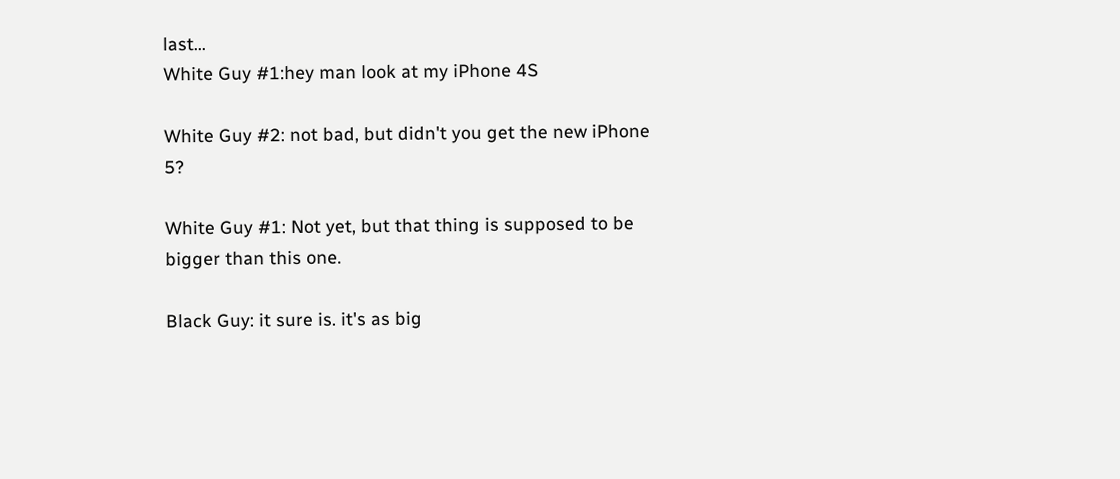last...
White Guy #1:hey man look at my iPhone 4S

White Guy #2: not bad, but didn't you get the new iPhone 5?

White Guy #1: Not yet, but that thing is supposed to be bigger than this one.

Black Guy: it sure is. it's as big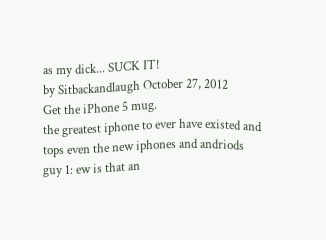as my dick... SUCK IT!
by Sitbackandlaugh October 27, 2012
Get the iPhone 5 mug.
the greatest iphone to ever have existed and tops even the new iphones and andriods
guy 1: ew is that an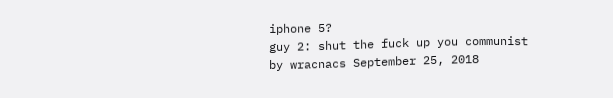iphone 5?
guy 2: shut the fuck up you communist
by wracnacs September 25, 2018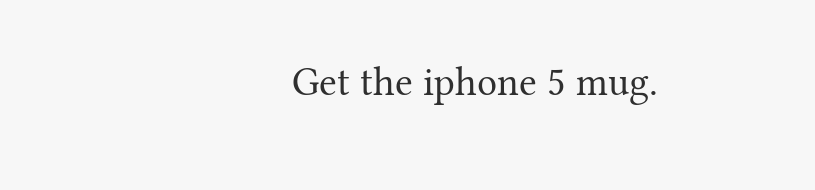Get the iphone 5 mug.